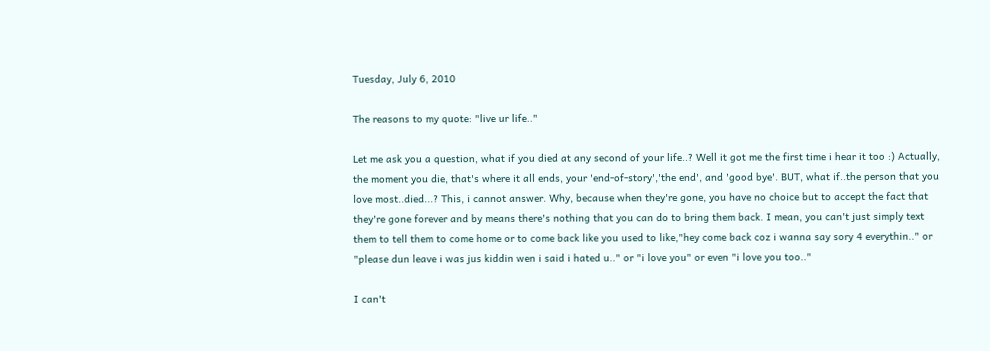Tuesday, July 6, 2010

The reasons to my quote: "live ur life.."

Let me ask you a question, what if you died at any second of your life..? Well it got me the first time i hear it too :) Actually, the moment you die, that's where it all ends, your 'end-of-story','the end', and 'good bye'. BUT, what if..the person that you love most..died...? This, i cannot answer. Why, because when they're gone, you have no choice but to accept the fact that they're gone forever and by means there's nothing that you can do to bring them back. I mean, you can't just simply text them to tell them to come home or to come back like you used to like,"hey come back coz i wanna say sory 4 everythin.." or "please dun leave i was jus kiddin wen i said i hated u.." or "i love you" or even "i love you too.."

I can't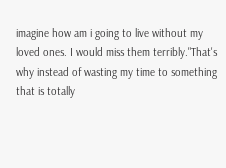imagine how am i going to live without my loved ones. I would miss them terribly."That's why instead of wasting my time to something that is totally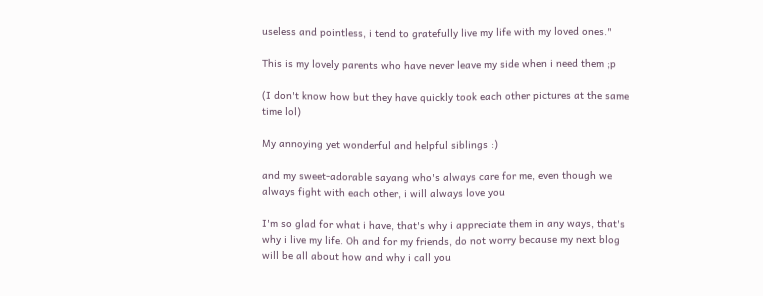useless and pointless, i tend to gratefully live my life with my loved ones."

This is my lovely parents who have never leave my side when i need them ;p

(I don't know how but they have quickly took each other pictures at the same time lol)

My annoying yet wonderful and helpful siblings :)

and my sweet-adorable sayang who's always care for me, even though we always fight with each other, i will always love you

I'm so glad for what i have, that's why i appreciate them in any ways, that's why i live my life. Oh and for my friends, do not worry because my next blog will be all about how and why i call you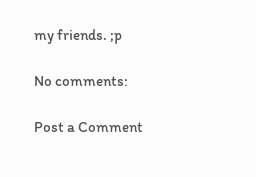my friends. ;p

No comments:

Post a Comment